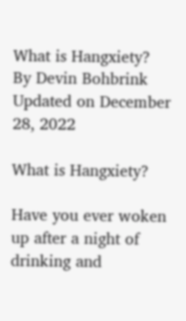What is Hangxiety?
By Devin Bohbrink
Updated on December 28, 2022

What is Hangxiety?

Have you ever woken up after a night of drinking and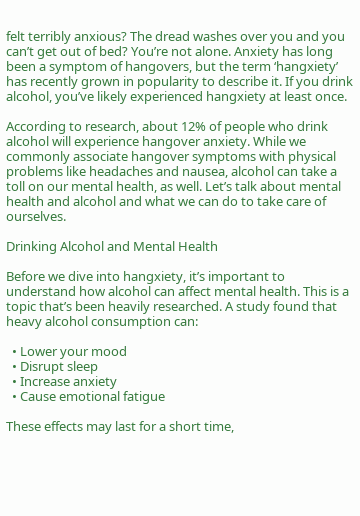felt terribly anxious? The dread washes over you and you can’t get out of bed? You’re not alone. Anxiety has long been a symptom of hangovers, but the term ‘hangxiety’ has recently grown in popularity to describe it. If you drink alcohol, you’ve likely experienced hangxiety at least once.

According to research, about 12% of people who drink alcohol will experience hangover anxiety. While we commonly associate hangover symptoms with physical problems like headaches and nausea, alcohol can take a toll on our mental health, as well. Let’s talk about mental health and alcohol and what we can do to take care of ourselves.

Drinking Alcohol and Mental Health

Before we dive into hangxiety, it’s important to understand how alcohol can affect mental health. This is a topic that’s been heavily researched. A study found that heavy alcohol consumption can:

  • Lower your mood
  • Disrupt sleep
  • Increase anxiety
  • Cause emotional fatigue

These effects may last for a short time,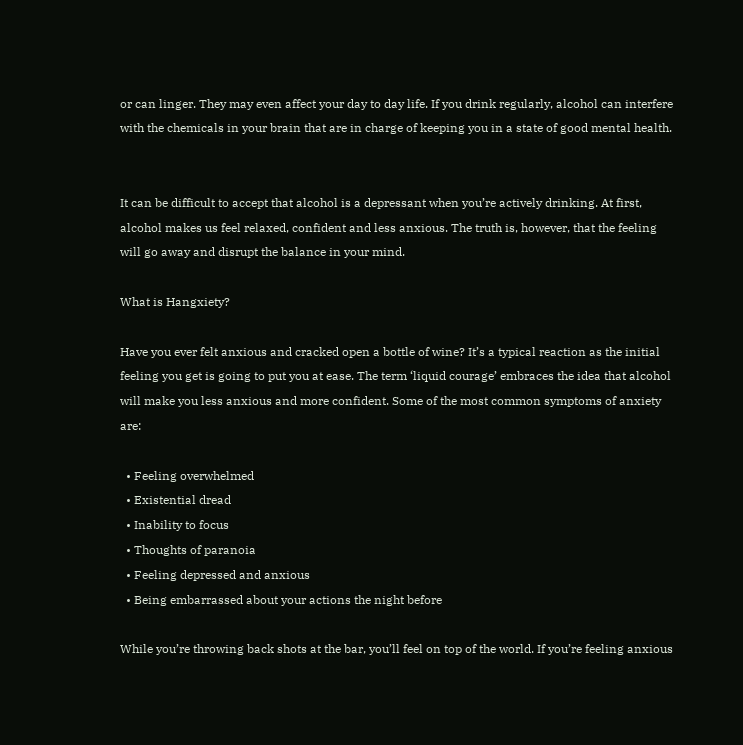or can linger. They may even affect your day to day life. If you drink regularly, alcohol can interfere with the chemicals in your brain that are in charge of keeping you in a state of good mental health.


It can be difficult to accept that alcohol is a depressant when you’re actively drinking. At first, alcohol makes us feel relaxed, confident and less anxious. The truth is, however, that the feeling will go away and disrupt the balance in your mind.

What is Hangxiety?

Have you ever felt anxious and cracked open a bottle of wine? It’s a typical reaction as the initial feeling you get is going to put you at ease. The term ‘liquid courage’ embraces the idea that alcohol will make you less anxious and more confident. Some of the most common symptoms of anxiety are:

  • Feeling overwhelmed
  • Existential dread
  • Inability to focus
  • Thoughts of paranoia
  • Feeling depressed and anxious
  • Being embarrassed about your actions the night before

While you’re throwing back shots at the bar, you’ll feel on top of the world. If you’re feeling anxious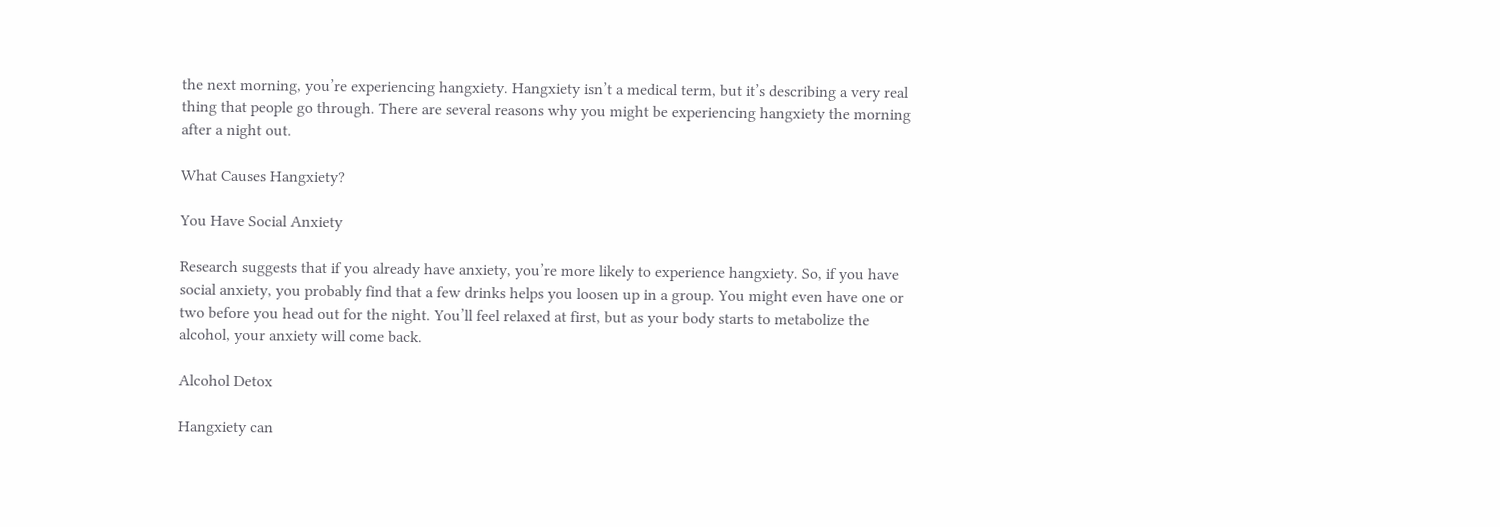the next morning, you’re experiencing hangxiety. Hangxiety isn’t a medical term, but it’s describing a very real thing that people go through. There are several reasons why you might be experiencing hangxiety the morning after a night out.

What Causes Hangxiety?

You Have Social Anxiety

Research suggests that if you already have anxiety, you’re more likely to experience hangxiety. So, if you have social anxiety, you probably find that a few drinks helps you loosen up in a group. You might even have one or two before you head out for the night. You’ll feel relaxed at first, but as your body starts to metabolize the alcohol, your anxiety will come back.

Alcohol Detox

Hangxiety can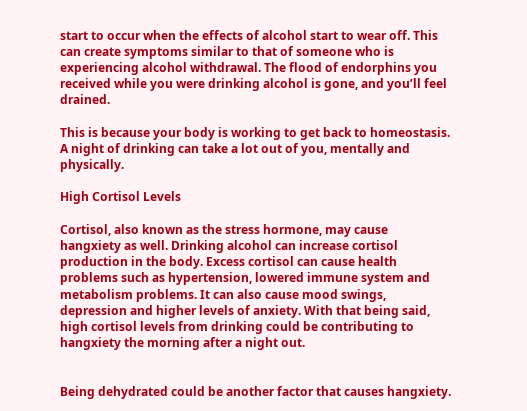start to occur when the effects of alcohol start to wear off. This can create symptoms similar to that of someone who is experiencing alcohol withdrawal. The flood of endorphins you received while you were drinking alcohol is gone, and you’ll feel drained.

This is because your body is working to get back to homeostasis. A night of drinking can take a lot out of you, mentally and physically.

High Cortisol Levels

Cortisol, also known as the stress hormone, may cause hangxiety as well. Drinking alcohol can increase cortisol production in the body. Excess cortisol can cause health problems such as hypertension, lowered immune system and metabolism problems. It can also cause mood swings, depression and higher levels of anxiety. With that being said, high cortisol levels from drinking could be contributing to hangxiety the morning after a night out.


Being dehydrated could be another factor that causes hangxiety.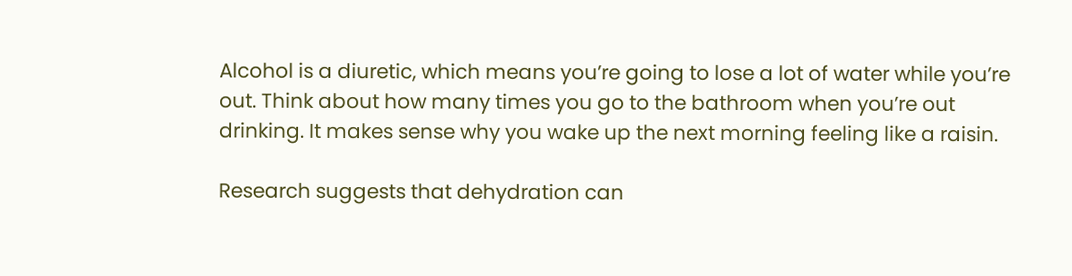Alcohol is a diuretic, which means you’re going to lose a lot of water while you’re out. Think about how many times you go to the bathroom when you’re out drinking. It makes sense why you wake up the next morning feeling like a raisin.

Research suggests that dehydration can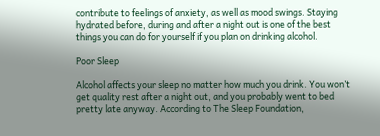contribute to feelings of anxiety, as well as mood swings. Staying hydrated before, during and after a night out is one of the best things you can do for yourself if you plan on drinking alcohol.

Poor Sleep

Alcohol affects your sleep no matter how much you drink. You won’t get quality rest after a night out, and you probably went to bed pretty late anyway. According to The Sleep Foundation,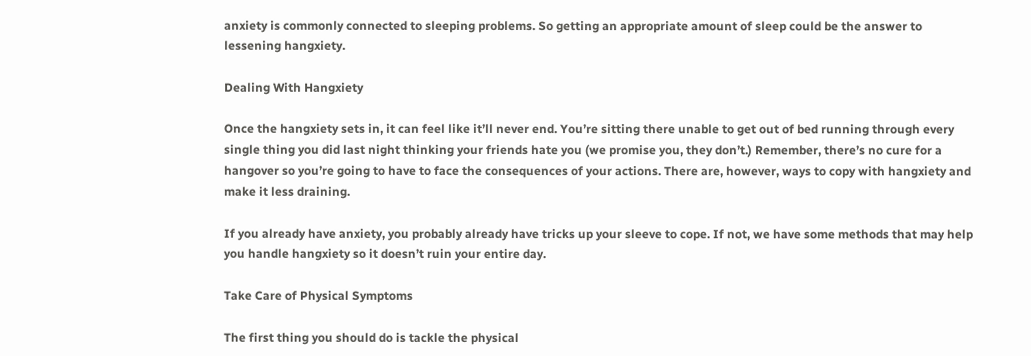anxiety is commonly connected to sleeping problems. So getting an appropriate amount of sleep could be the answer to lessening hangxiety.

Dealing With Hangxiety

Once the hangxiety sets in, it can feel like it’ll never end. You’re sitting there unable to get out of bed running through every single thing you did last night thinking your friends hate you (we promise you, they don’t.) Remember, there’s no cure for a hangover so you’re going to have to face the consequences of your actions. There are, however, ways to copy with hangxiety and make it less draining.

If you already have anxiety, you probably already have tricks up your sleeve to cope. If not, we have some methods that may help you handle hangxiety so it doesn’t ruin your entire day.

Take Care of Physical Symptoms

The first thing you should do is tackle the physical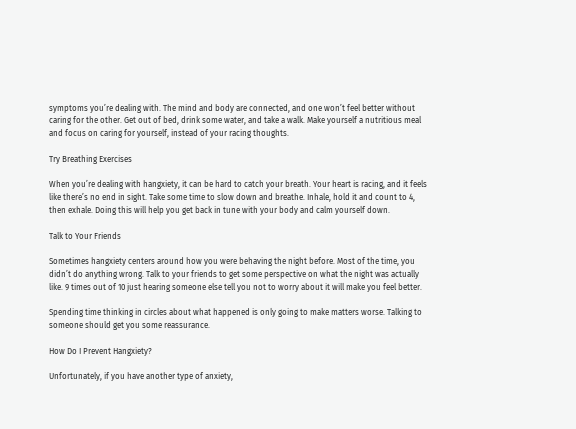symptoms you’re dealing with. The mind and body are connected, and one won’t feel better without caring for the other. Get out of bed, drink some water, and take a walk. Make yourself a nutritious meal and focus on caring for yourself, instead of your racing thoughts.

Try Breathing Exercises

When you’re dealing with hangxiety, it can be hard to catch your breath. Your heart is racing, and it feels like there’s no end in sight. Take some time to slow down and breathe. Inhale, hold it and count to 4, then exhale. Doing this will help you get back in tune with your body and calm yourself down.

Talk to Your Friends

Sometimes hangxiety centers around how you were behaving the night before. Most of the time, you didn’t do anything wrong. Talk to your friends to get some perspective on what the night was actually like. 9 times out of 10 just hearing someone else tell you not to worry about it will make you feel better.

Spending time thinking in circles about what happened is only going to make matters worse. Talking to someone should get you some reassurance.

How Do I Prevent Hangxiety?

Unfortunately, if you have another type of anxiety,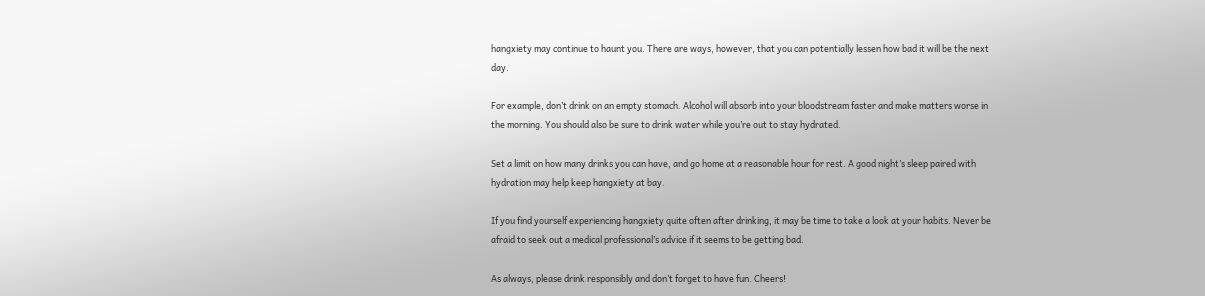hangxiety may continue to haunt you. There are ways, however, that you can potentially lessen how bad it will be the next day.

For example, don’t drink on an empty stomach. Alcohol will absorb into your bloodstream faster and make matters worse in the morning. You should also be sure to drink water while you’re out to stay hydrated.

Set a limit on how many drinks you can have, and go home at a reasonable hour for rest. A good night’s sleep paired with hydration may help keep hangxiety at bay.

If you find yourself experiencing hangxiety quite often after drinking, it may be time to take a look at your habits. Never be afraid to seek out a medical professional’s advice if it seems to be getting bad.

As always, please drink responsibly and don’t forget to have fun. Cheers!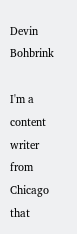Devin Bohbrink

I'm a content writer from Chicago that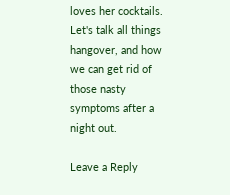loves her cocktails. Let's talk all things hangover, and how we can get rid of those nasty symptoms after a night out.

Leave a Reply